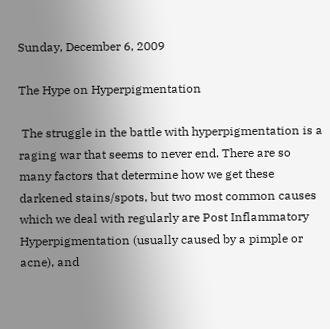Sunday, December 6, 2009

The Hype on Hyperpigmentation

 The struggle in the battle with hyperpigmentation is a raging war that seems to never end. There are so many factors that determine how we get these darkened stains/spots, but two most common causes which we deal with regularly are Post Inflammatory Hyperpigmentation (usually caused by a pimple or acne), and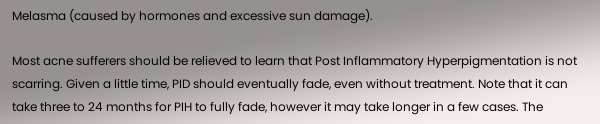Melasma (caused by hormones and excessive sun damage).

Most acne sufferers should be relieved to learn that Post Inflammatory Hyperpigmentation is not scarring. Given a little time, PID should eventually fade, even without treatment. Note that it can take three to 24 months for PIH to fully fade, however it may take longer in a few cases. The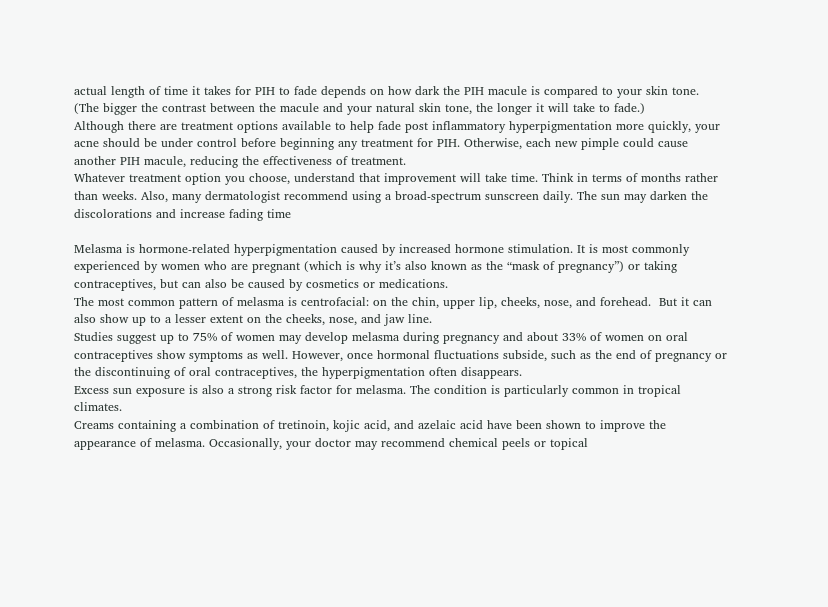actual length of time it takes for PIH to fade depends on how dark the PIH macule is compared to your skin tone. (The bigger the contrast between the macule and your natural skin tone, the longer it will take to fade.)
Although there are treatment options available to help fade post inflammatory hyperpigmentation more quickly, your acne should be under control before beginning any treatment for PIH. Otherwise, each new pimple could cause another PIH macule, reducing the effectiveness of treatment.
Whatever treatment option you choose, understand that improvement will take time. Think in terms of months rather than weeks. Also, many dermatologist recommend using a broad-spectrum sunscreen daily. The sun may darken the discolorations and increase fading time

Melasma is hormone-related hyperpigmentation caused by increased hormone stimulation. It is most commonly experienced by women who are pregnant (which is why it’s also known as the “mask of pregnancy”) or taking contraceptives, but can also be caused by cosmetics or medications.
The most common pattern of melasma is centrofacial: on the chin, upper lip, cheeks, nose, and forehead.  But it can also show up to a lesser extent on the cheeks, nose, and jaw line.
Studies suggest up to 75% of women may develop melasma during pregnancy and about 33% of women on oral contraceptives show symptoms as well. However, once hormonal fluctuations subside, such as the end of pregnancy or the discontinuing of oral contraceptives, the hyperpigmentation often disappears.
Excess sun exposure is also a strong risk factor for melasma. The condition is particularly common in tropical climates.
Creams containing a combination of tretinoin, kojic acid, and azelaic acid have been shown to improve the appearance of melasma. Occasionally, your doctor may recommend chemical peels or topical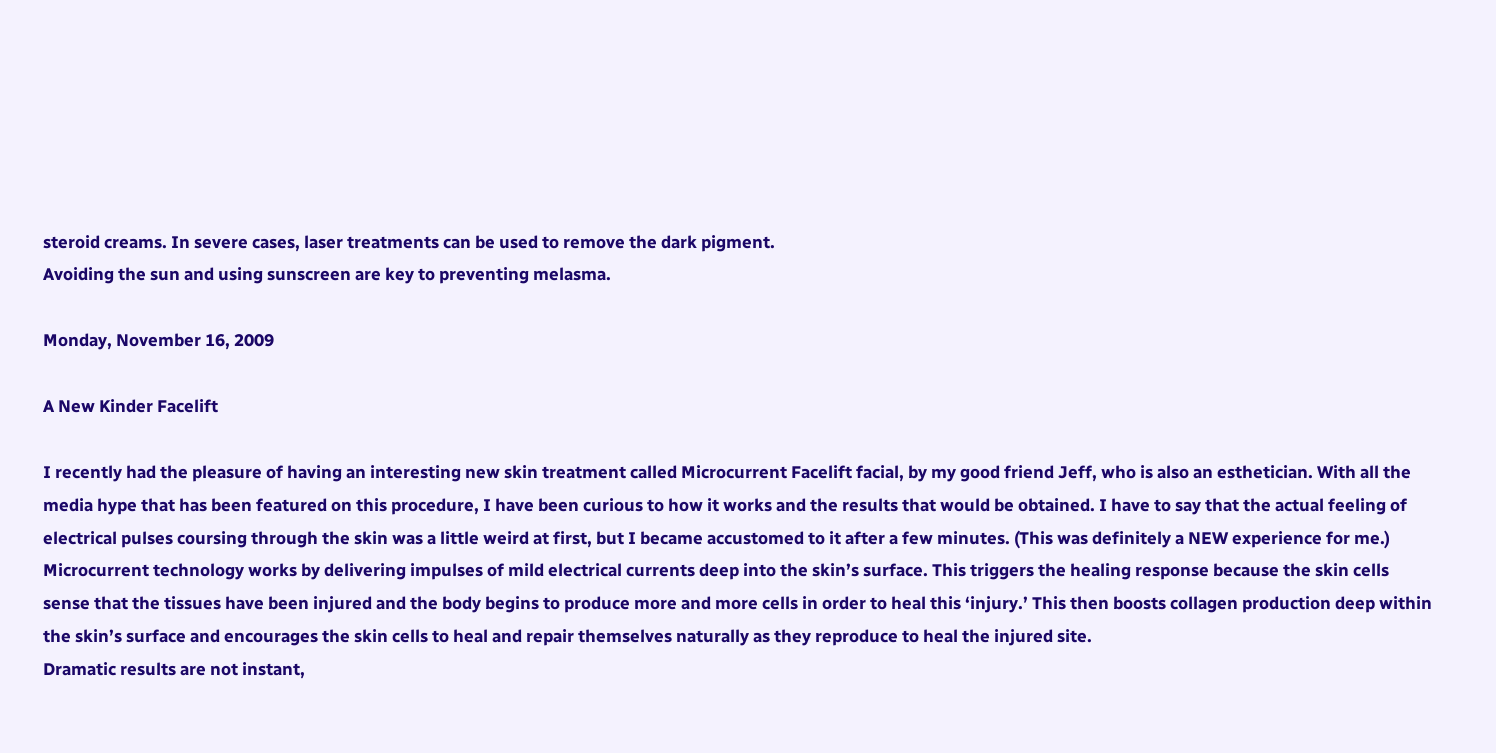steroid creams. In severe cases, laser treatments can be used to remove the dark pigment.
Avoiding the sun and using sunscreen are key to preventing melasma.

Monday, November 16, 2009

A New Kinder Facelift

I recently had the pleasure of having an interesting new skin treatment called Microcurrent Facelift facial, by my good friend Jeff, who is also an esthetician. With all the media hype that has been featured on this procedure, I have been curious to how it works and the results that would be obtained. I have to say that the actual feeling of electrical pulses coursing through the skin was a little weird at first, but I became accustomed to it after a few minutes. (This was definitely a NEW experience for me.)
Microcurrent technology works by delivering impulses of mild electrical currents deep into the skin’s surface. This triggers the healing response because the skin cells sense that the tissues have been injured and the body begins to produce more and more cells in order to heal this ‘injury.’ This then boosts collagen production deep within the skin’s surface and encourages the skin cells to heal and repair themselves naturally as they reproduce to heal the injured site.
Dramatic results are not instant,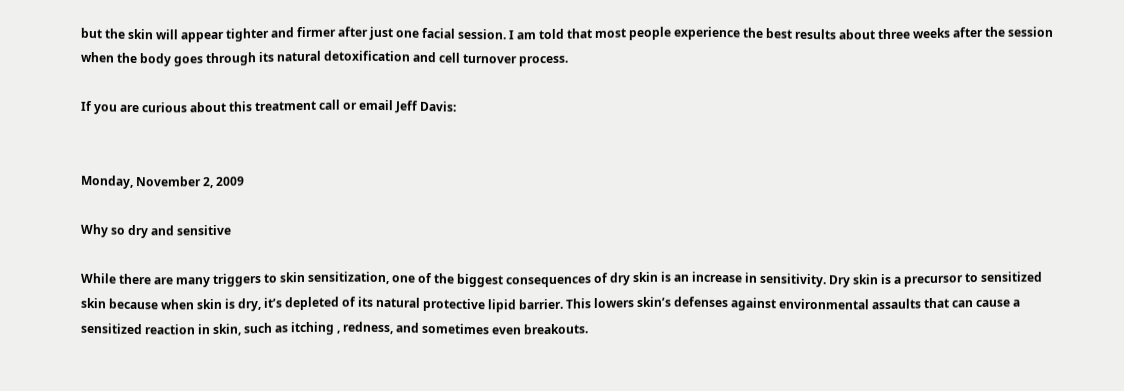but the skin will appear tighter and firmer after just one facial session. I am told that most people experience the best results about three weeks after the session when the body goes through its natural detoxification and cell turnover process.

If you are curious about this treatment call or email Jeff Davis:


Monday, November 2, 2009

Why so dry and sensitive

While there are many triggers to skin sensitization, one of the biggest consequences of dry skin is an increase in sensitivity. Dry skin is a precursor to sensitized skin because when skin is dry, it’s depleted of its natural protective lipid barrier. This lowers skin’s defenses against environmental assaults that can cause a sensitized reaction in skin, such as itching , redness, and sometimes even breakouts.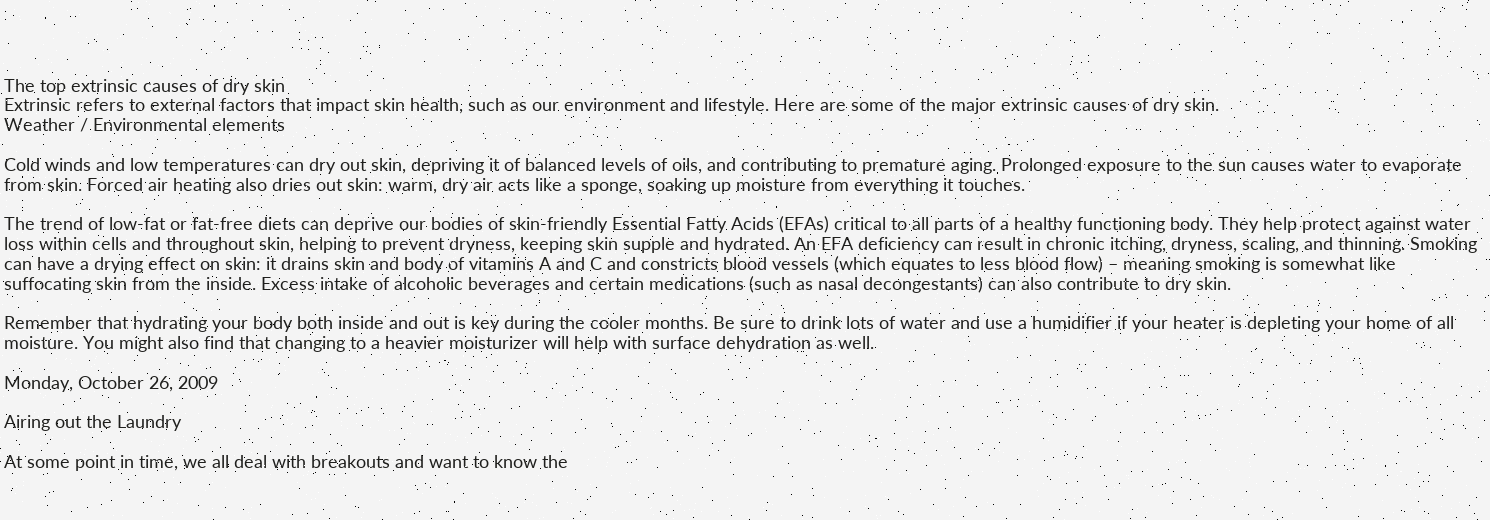The top extrinsic causes of dry skin
Extrinsic refers to external factors that impact skin health, such as our environment and lifestyle. Here are some of the major extrinsic causes of dry skin.
Weather / Environmental elements

Cold winds and low temperatures can dry out skin, depriving it of balanced levels of oils, and contributing to premature aging. Prolonged exposure to the sun causes water to evaporate from skin. Forced air heating also dries out skin: warm, dry air acts like a sponge, soaking up moisture from everything it touches.

The trend of low-fat or fat-free diets can deprive our bodies of skin-friendly Essential Fatty Acids (EFAs) critical to all parts of a healthy functioning body. They help protect against water loss within cells and throughout skin, helping to prevent dryness, keeping skin supple and hydrated. An EFA deficiency can result in chronic itching, dryness, scaling, and thinning. Smoking can have a drying effect on skin: it drains skin and body of vitamins A and C and constricts blood vessels (which equates to less blood flow) – meaning smoking is somewhat like suffocating skin from the inside. Excess intake of alcoholic beverages and certain medications (such as nasal decongestants) can also contribute to dry skin.

Remember that hydrating your body both inside and out is key during the cooler months. Be sure to drink lots of water and use a humidifier if your heater is depleting your home of all moisture. You might also find that changing to a heavier moisturizer will help with surface dehydration as well.

Monday, October 26, 2009

Airing out the Laundry

At some point in time, we all deal with breakouts and want to know the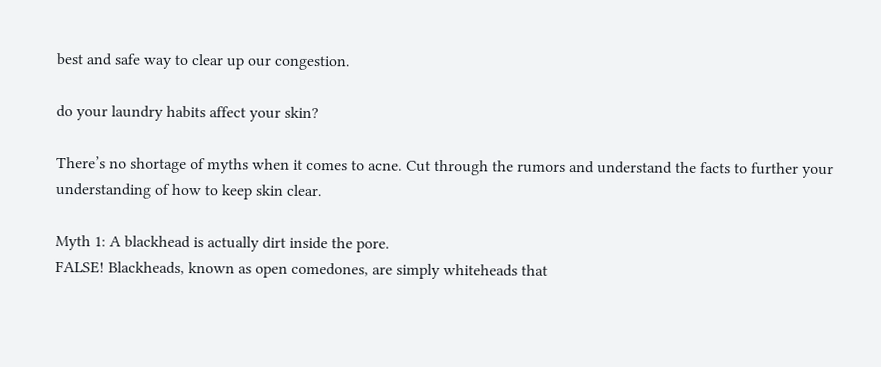best and safe way to clear up our congestion.

do your laundry habits affect your skin?

There’s no shortage of myths when it comes to acne. Cut through the rumors and understand the facts to further your understanding of how to keep skin clear.

Myth 1: A blackhead is actually dirt inside the pore.
FALSE! Blackheads, known as open comedones, are simply whiteheads that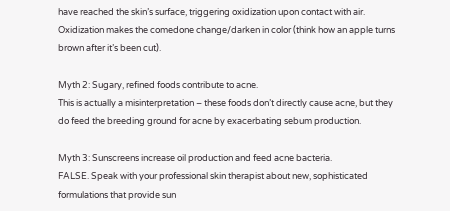have reached the skin’s surface, triggering oxidization upon contact with air. Oxidization makes the comedone change/darken in color (think how an apple turns brown after it’s been cut).

Myth 2: Sugary, refined foods contribute to acne.
This is actually a misinterpretation – these foods don’t directly cause acne, but they do feed the breeding ground for acne by exacerbating sebum production.

Myth 3: Sunscreens increase oil production and feed acne bacteria.
FALSE. Speak with your professional skin therapist about new, sophisticated formulations that provide sun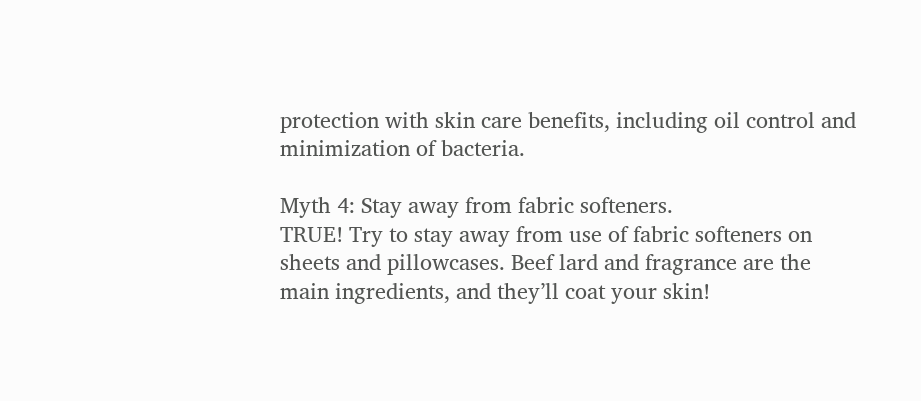protection with skin care benefits, including oil control and minimization of bacteria.

Myth 4: Stay away from fabric softeners.
TRUE! Try to stay away from use of fabric softeners on sheets and pillowcases. Beef lard and fragrance are the main ingredients, and they’ll coat your skin!